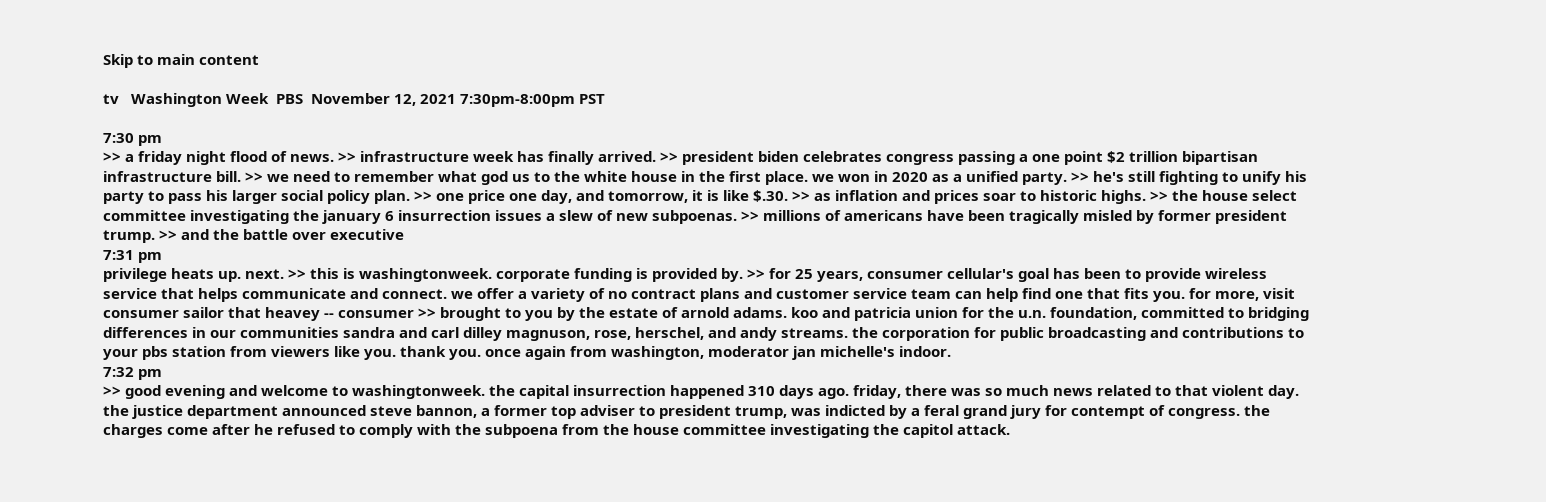Skip to main content

tv   Washington Week  PBS  November 12, 2021 7:30pm-8:00pm PST

7:30 pm
>> a friday night flood of news. >> infrastructure week has finally arrived. >> president biden celebrates congress passing a one point $2 trillion bipartisan infrastructure bill. >> we need to remember what god us to the white house in the first place. we won in 2020 as a unified party. >> he's still fighting to unify his party to pass his larger social policy plan. >> one price one day, and tomorrow, it is like $.30. >> as inflation and prices soar to historic highs. >> the house select committee investigating the january 6 insurrection issues a slew of new subpoenas. >> millions of americans have been tragically misled by former president trump. >> and the battle over executive
7:31 pm
privilege heats up. next. >> this is washingtonweek. corporate funding is provided by. >> for 25 years, consumer cellular's goal has been to provide wireless service that helps communicate and connect. we offer a variety of no contract plans and customer service team can help find one that fits you. for more, visit consumer sailor that heavey -- consumer >> brought to you by the estate of arnold adams. koo and patricia union for the u.n. foundation, committed to bridging differences in our communities sandra and carl dilley magnuson, rose, herschel, and andy streams. the corporation for public broadcasting and contributions to your pbs station from viewers like you. thank you. once again from washington, moderator jan michelle's indoor.
7:32 pm
>> good evening and welcome to washingtonweek. the capital insurrection happened 310 days ago. friday, there was so much news related to that violent day. the justice department announced steve bannon, a former top adviser to president trump, was indicted by a feral grand jury for contempt of congress. the charges come after he refused to comply with the subpoena from the house committee investigating the capitol attack.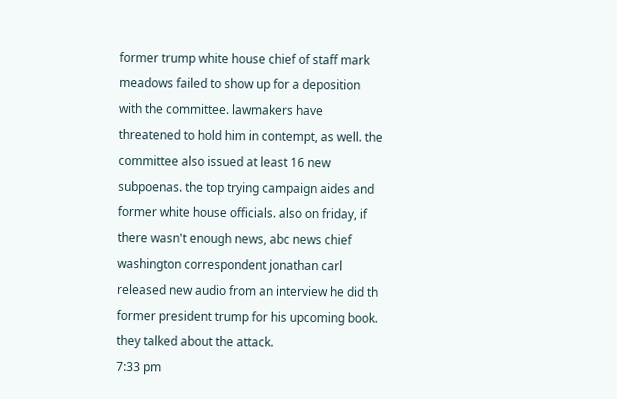former trump white house chief of staff mark meadows failed to show up for a deposition with the committee. lawmakers have threatened to hold him in contempt, as well. the committee also issued at least 16 new subpoenas. the top trying campaign aides and former white house officials. also on friday, if there wasn't enough news, abc news chief washington correspondent jonathan carl released new audio from an interview he did th former president trump for his upcoming book. they talked about the attack.
7:33 pm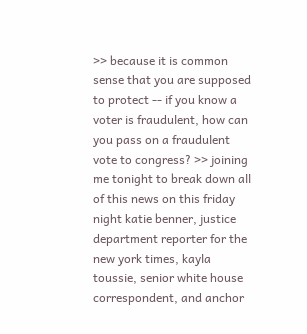>> because it is common sense that you are supposed to protect -- if you know a voter is fraudulent, how can you pass on a fraudulent vote to congress? >> joining me tonight to break down all of this news on this friday night katie benner, justice department reporter for the new york times, kayla toussie, senior white house correspondent, and anchor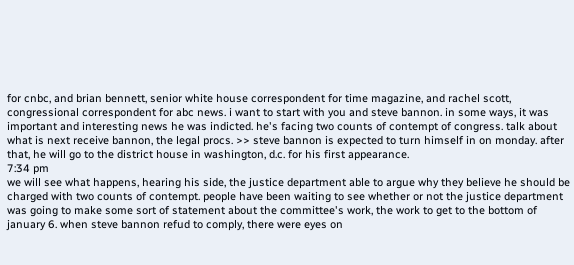for cnbc, and brian bennett, senior white house correspondent for time magazine, and rachel scott, congressional correspondent for abc news. i want to start with you and steve bannon. in some ways, it was important and interesting news he was indicted. he's facing two counts of contempt of congress. talk about what is next receive bannon, the legal procs. >> steve bannon is expected to turn himself in on monday. after that, he will go to the district house in washington, d.c. for his first appearance.
7:34 pm
we will see what happens, hearing his side, the justice department able to argue why they believe he should be charged with two counts of contempt. people have been waiting to see whether or not the justice department was going to make some sort of statement about the committee's work, the work to get to the bottom of january 6. when steve bannon refud to comply, there were eyes on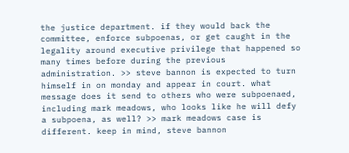the justice department. if they would back the committee, enforce subpoenas, or get caught in the legality around executive privilege that happened so many times before during the previous administration. >> steve bannon is expected to turn himself in on monday and appear in court. what message does it send to others who were subpoenaed, including mark meadows, who looks like he will defy a subpoena, as well? >> mark meadows case is different. keep in mind, steve bannon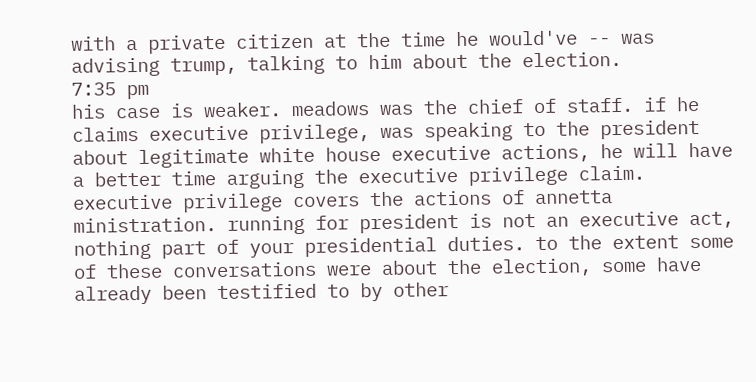with a private citizen at the time he would've -- was advising trump, talking to him about the election.
7:35 pm
his case is weaker. meadows was the chief of staff. if he claims executive privilege, was speaking to the president about legitimate white house executive actions, he will have a better time arguing the executive privilege claim. executive privilege covers the actions of annetta ministration. running for president is not an executive act, nothing part of your presidential duties. to the extent some of these conversations were about the election, some have already been testified to by other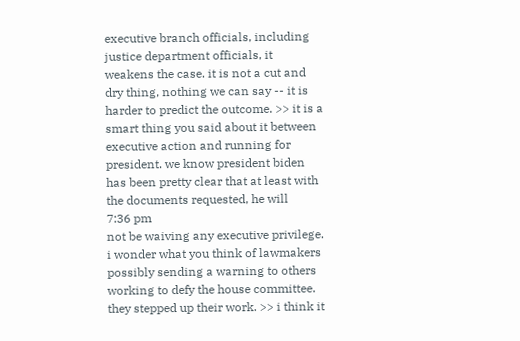executive branch officials, including justice department officials, it weakens the case. it is not a cut and dry thing, nothing we can say -- it is harder to predict the outcome. >> it is a smart thing you said about it between executive action and running for president. we know president biden has been pretty clear that at least with the documents requested, he will
7:36 pm
not be waiving any executive privilege. i wonder what you think of lawmakers possibly sending a warning to others working to defy the house committee. they stepped up their work. >> i think it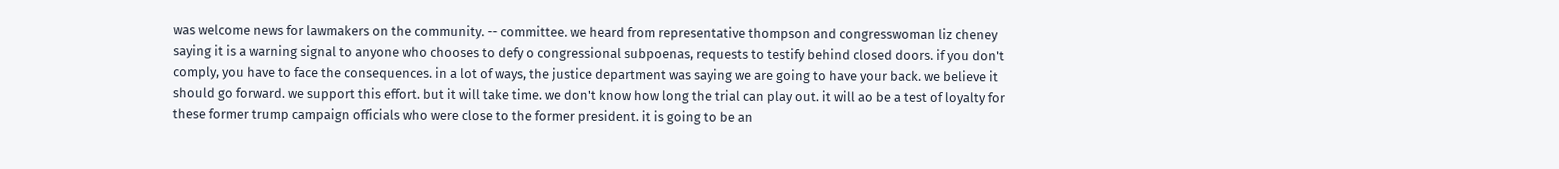was welcome news for lawmakers on the community. -- committee. we heard from representative thompson and congresswoman liz cheney saying it is a warning signal to anyone who chooses to defy o congressional subpoenas, requests to testify behind closed doors. if you don't comply, you have to face the consequences. in a lot of ways, the justice department was saying we are going to have your back. we believe it should go forward. we support this effort. but it will take time. we don't know how long the trial can play out. it will ao be a test of loyalty for these former trump campaign officials who were close to the former president. it is going to be an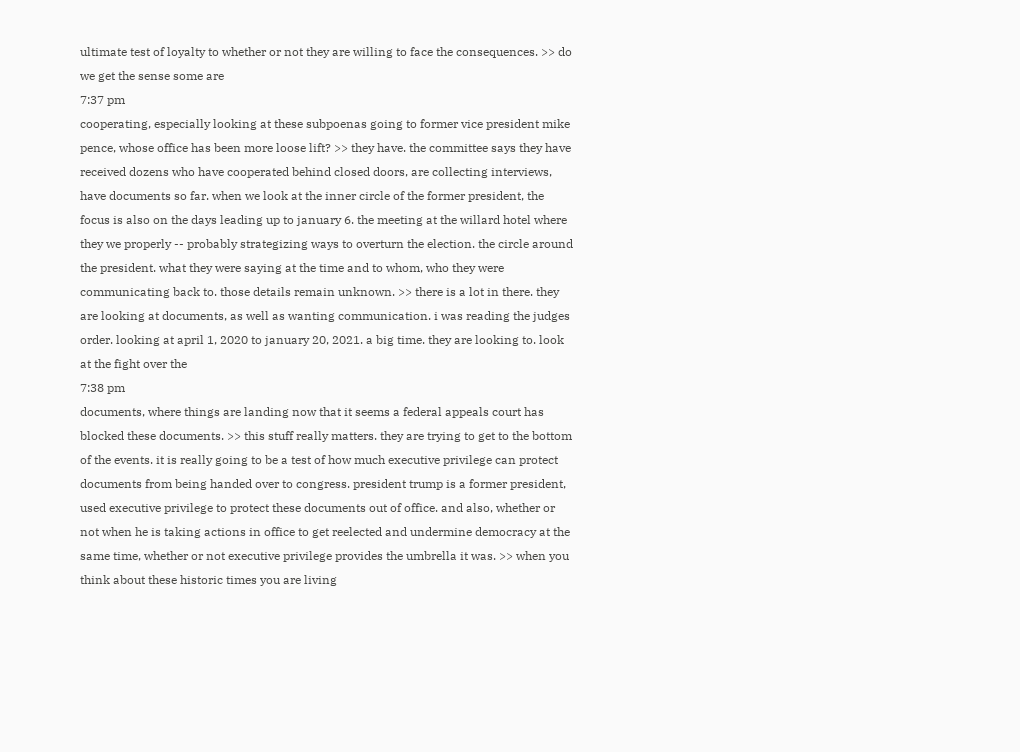ultimate test of loyalty to whether or not they are willing to face the consequences. >> do we get the sense some are
7:37 pm
cooperating, especially looking at these subpoenas going to former vice president mike pence, whose office has been more loose lift? >> they have. the committee says they have received dozens who have cooperated behind closed doors, are collecting interviews, have documents so far. when we look at the inner circle of the former president, the focus is also on the days leading up to january 6. the meeting at the willard hotel where they we properly -- probably strategizing ways to overturn the election. the circle around the president. what they were saying at the time and to whom, who they were communicating back to. those details remain unknown. >> there is a lot in there. they are looking at documents, as well as wanting communication. i was reading the judges order. looking at april 1, 2020 to january 20, 2021. a big time. they are looking to. look at the fight over the
7:38 pm
documents, where things are landing now that it seems a federal appeals court has blocked these documents. >> this stuff really matters. they are trying to get to the bottom of the events. it is really going to be a test of how much executive privilege can protect documents from being handed over to congress. president trump is a former president, used executive privilege to protect these documents out of office. and also, whether or not when he is taking actions in office to get reelected and undermine democracy at the same time, whether or not executive privilege provides the umbrella it was. >> when you think about these historic times you are living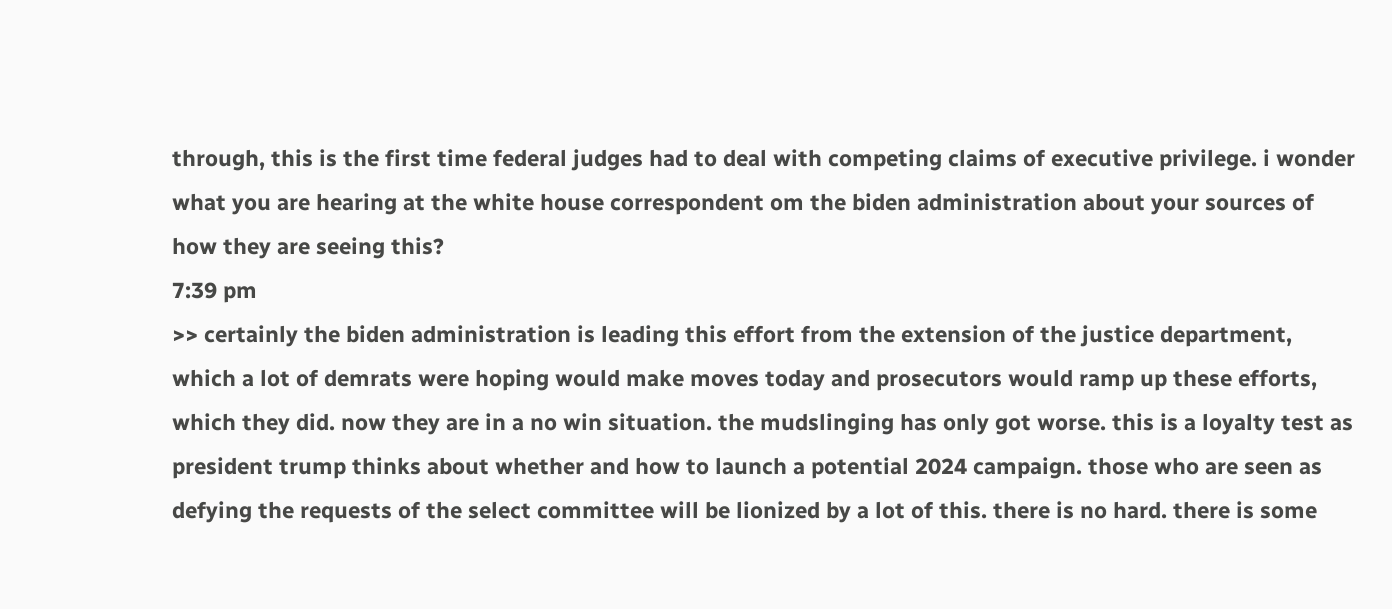through, this is the first time federal judges had to deal with competing claims of executive privilege. i wonder what you are hearing at the white house correspondent om the biden administration about your sources of how they are seeing this?
7:39 pm
>> certainly the biden administration is leading this effort from the extension of the justice department, which a lot of demrats were hoping would make moves today and prosecutors would ramp up these efforts, which they did. now they are in a no win situation. the mudslinging has only got worse. this is a loyalty test as president trump thinks about whether and how to launch a potential 2024 campaign. those who are seen as defying the requests of the select committee will be lionized by a lot of this. there is no hard. there is some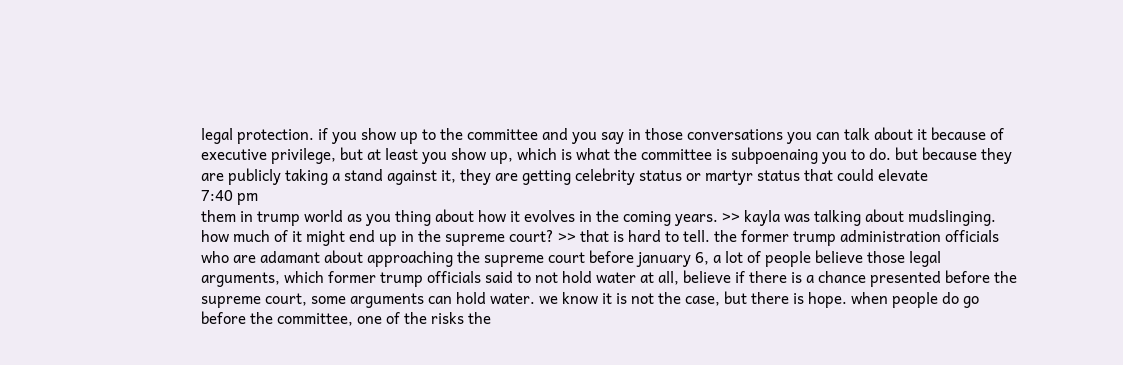legal protection. if you show up to the committee and you say in those conversations you can talk about it because of executive privilege, but at least you show up, which is what the committee is subpoenaing you to do. but because they are publicly taking a stand against it, they are getting celebrity status or martyr status that could elevate
7:40 pm
them in trump world as you thing about how it evolves in the coming years. >> kayla was talking about mudslinging. how much of it might end up in the supreme court? >> that is hard to tell. the former trump administration officials who are adamant about approaching the supreme court before january 6, a lot of people believe those legal arguments, which former trump officials said to not hold water at all, believe if there is a chance presented before the supreme court, some arguments can hold water. we know it is not the case, but there is hope. when people do go before the committee, one of the risks the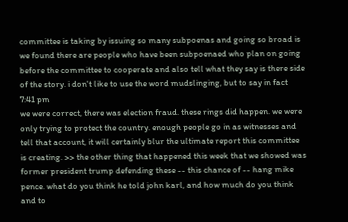committee is taking by issuing so many subpoenas and going so broad is we found there are people who have been subpoenaed who plan on going before the committee to cooperate and also tell what they say is there side of the story. i don't like to use the word mudslinging, but to say in fact
7:41 pm
we were correct, there was election fraud. these rings did happen. we were only trying to protect the country. enough people go in as witnesses and tell that account, it will certainly blur the ultimate report this committee is creating. >> the other thing that happened this week that we showed was former president trump defending these -- this chance of -- hang mike pence. what do you think he told john karl, and how much do you think and to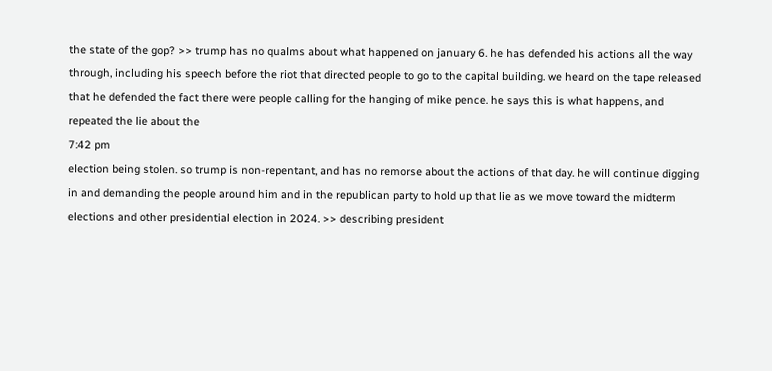the state of the gop? >> trump has no qualms about what happened on january 6. he has defended his actions all the way through, including his speech before the riot that directed people to go to the capital building. we heard on the tape released that he defended the fact there were people calling for the hanging of mike pence. he says this is what happens, and repeated the lie about the
7:42 pm
election being stolen. so trump is non-repentant, and has no remorse about the actions of that day. he will continue digging in and demanding the people around him and in the republican party to hold up that lie as we move toward the midterm elections and other presidential election in 2024. >> describing president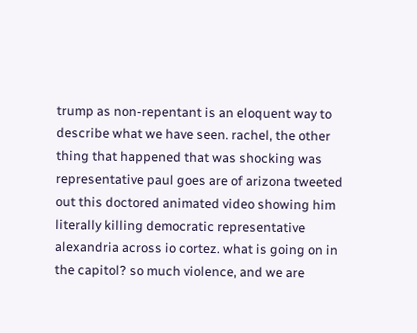trump as non-repentant is an eloquent way to describe what we have seen. rachel, the other thing that happened that was shocking was representative paul goes are of arizona tweeted out this doctored animated video showing him literally killing democratic representative alexandria across io cortez. what is going on in the capitol? so much violence, and we are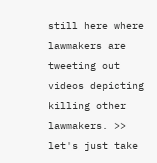still here where lawmakers are tweeting out videos depicting killing other lawmakers. >> let's just take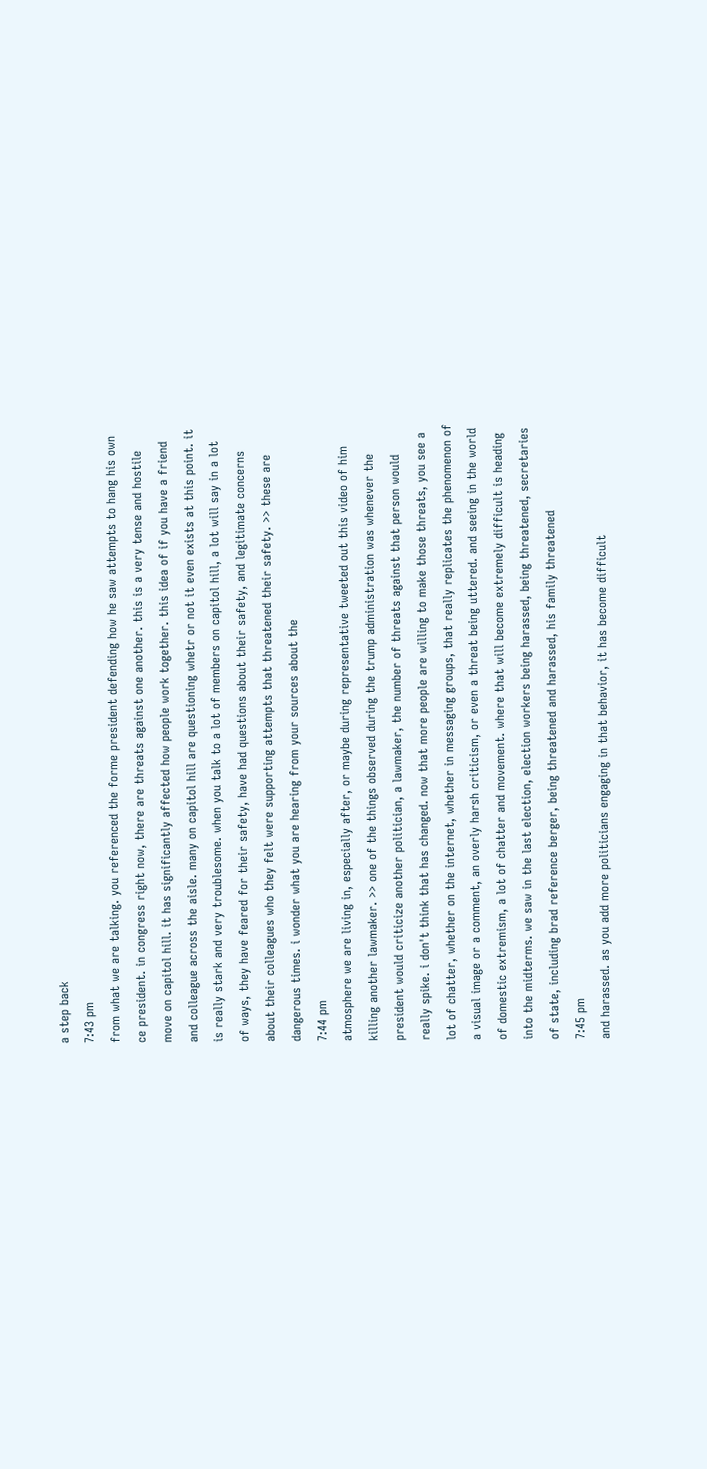a step back
7:43 pm
from what we are talking. you referenced the forme president defending how he saw attempts to hang his own ce president. in congress right now, there are threats against one another. this is a very tense and hostile move on capitol hill. it has significantly affected how people work together. this idea of if you have a friend and colleague across the aisle. many on capitol hill are questioning whetr or not it even exists at this point. it is really stark and very troublesome. when you talk to a lot of members on capitol hill, a lot will say in a lot of ways, they have feared for their safety, have had questions about their safety, and legitimate concerns about their colleagues who they felt were supporting attempts that threatened their safety. >> these are dangerous times. i wonder what you are hearing from your sources about the
7:44 pm
atmosphere we are living in, especially after, or maybe during representative tweeted out this video of him killing another lawmaker. >> one of the things observed during the trump administration was whenever the president would criticize another politician, a lawmaker, the number of threats against that person would really spike. i don't think that has changed. now that more people are willing to make those threats, you see a lot of chatter, whether on the internet, whether in messaging groups, that really replicates the phenomenon of a visual image or a comment, an overly harsh criticism, or even a threat being uttered. and seeing in the world of domestic extremism, a lot of chatter and movement. where that will become extremely difficult is heading into the midterms. we saw in the last election, election workers being harassed, being threatened, secretaries of state, including brad reference berger, being threatened and harassed, his family threatened
7:45 pm
and harassed. as you add more politicians engaging in that behavior, it has become difficult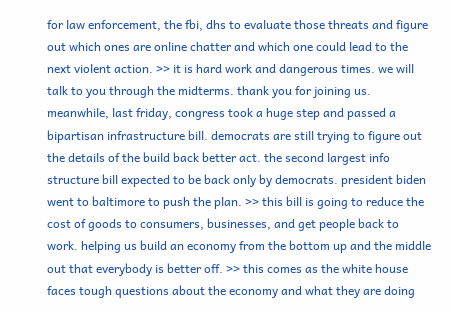for law enforcement, the fbi, dhs to evaluate those threats and figure out which ones are online chatter and which one could lead to the next violent action. >> it is hard work and dangerous times. we will talk to you through the midterms. thank you for joining us. meanwhile, last friday, congress took a huge step and passed a bipartisan infrastructure bill. democrats are still trying to figure out the details of the build back better act. the second largest info structure bill expected to be back only by democrats. president biden went to baltimore to push the plan. >> this bill is going to reduce the cost of goods to consumers, businesses, and get people back to work. helping us build an economy from the bottom up and the middle out that everybody is better off. >> this comes as the white house faces tough questions about the economy and what they are doing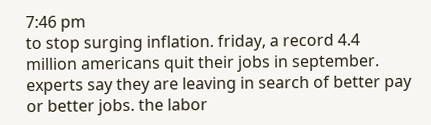7:46 pm
to stop surging inflation. friday, a record 4.4 million americans quit their jobs in september. experts say they are leaving in search of better pay or better jobs. the labor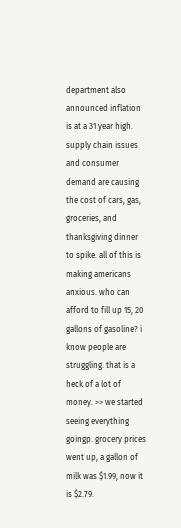department also announced inflation is at a 31 year high. supply chain issues and consumer demand are causing the cost of cars, gas, groceries, and thanksgiving dinner to spike. all of this is making americans anxious. who can afford to fill up 15, 20 gallons of gasoline? i know people are struggling. that is a heck of a lot of money. >> we started seeing everything goingp. grocery prices went up, a gallon of milk was $1.99, now it is $2.79.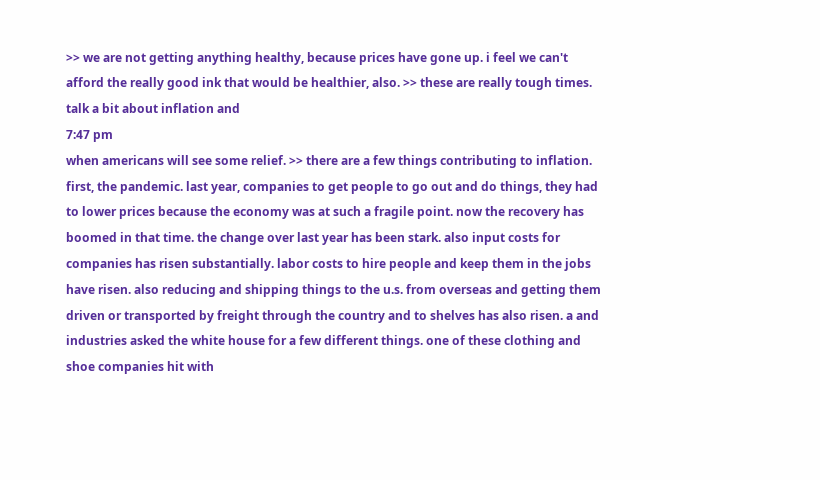>> we are not getting anything healthy, because prices have gone up. i feel we can't afford the really good ink that would be healthier, also. >> these are really tough times. talk a bit about inflation and
7:47 pm
when americans will see some relief. >> there are a few things contributing to inflation. first, the pandemic. last year, companies to get people to go out and do things, they had to lower prices because the economy was at such a fragile point. now the recovery has boomed in that time. the change over last year has been stark. also input costs for companies has risen substantially. labor costs to hire people and keep them in the jobs have risen. also reducing and shipping things to the u.s. from overseas and getting them driven or transported by freight through the country and to shelves has also risen. a and industries asked the white house for a few different things. one of these clothing and shoe companies hit with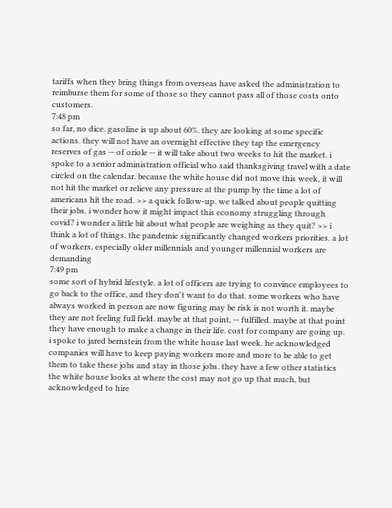tariffs when they bring things from overseas have asked the administration to reimburse them for some of those so they cannot pass all of those costs onto customers.
7:48 pm
so far, no dice. gasoline is up about 60%. they are looking at some specific actions. they will not have an overnight effective they tap the emergency reserves of gas -- of oriole -- it will take about two weeks to hit the market. i spoke to a senior administration official who said thanksgiving travel with a date circled on the calendar. because the white house did not move this week, it will not hit the market or relieve any pressure at the pump by the time a lot of americans hit the road. >> a quick follow-up. we talked about people quitting their jobs. i wonder how it might impact this economy struggling through covid? i wonder a little bit about what people are weighing as they quit? >> i think a lot of things. the pandemic significantly changed workers priorities. a lot of workers, especially older millennials and younger millennial workers are demanding
7:49 pm
some sort of hybrid lifestyle. a lot of officers are trying to convince employees to go back to the office, and they don't want to do that. some workers who have always worked in person are now figuring may be risk is not worth it. maybe they are not feeling full field. maybe at that point, -- fulfilled. maybe at that point they have enough to make a change in their life. cost for company are going up. i spoke to jared bernstein from the white house last week. he acknowledged companies will have to keep paying workers more and more to be able to get them to take these jobs and stay in those jobs. they have a few other statistics the white house looks at where the cost may not go up that much, but acknowledged to hire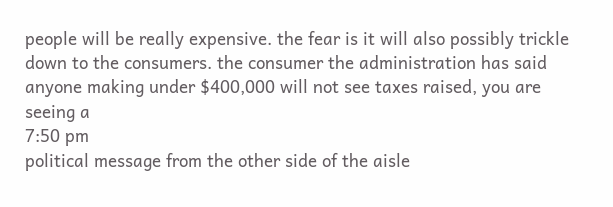people will be really expensive. the fear is it will also possibly trickle down to the consumers. the consumer the administration has said anyone making under $400,000 will not see taxes raised, you are seeing a
7:50 pm
political message from the other side of the aisle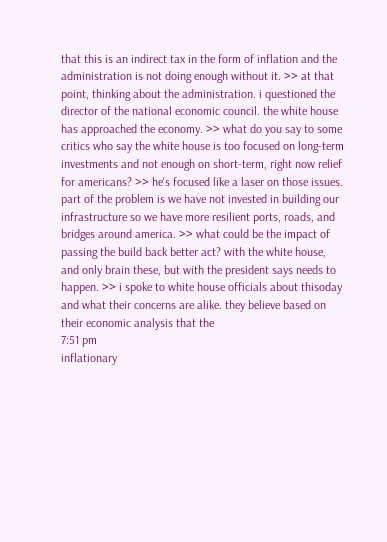that this is an indirect tax in the form of inflation and the administration is not doing enough without it. >> at that point, thinking about the administration. i questioned the director of the national economic council. the white house has approached the economy. >> what do you say to some critics who say the white house is too focused on long-term investments and not enough on short-term, right now relief for americans? >> he's focused like a laser on those issues. part of the problem is we have not invested in building our infrastructure so we have more resilient ports, roads, and bridges around america. >> what could be the impact of passing the build back better act? with the white house, and only brain these, but with the president says needs to happen. >> i spoke to white house officials about thisoday and what their concerns are alike. they believe based on their economic analysis that the
7:51 pm
inflationary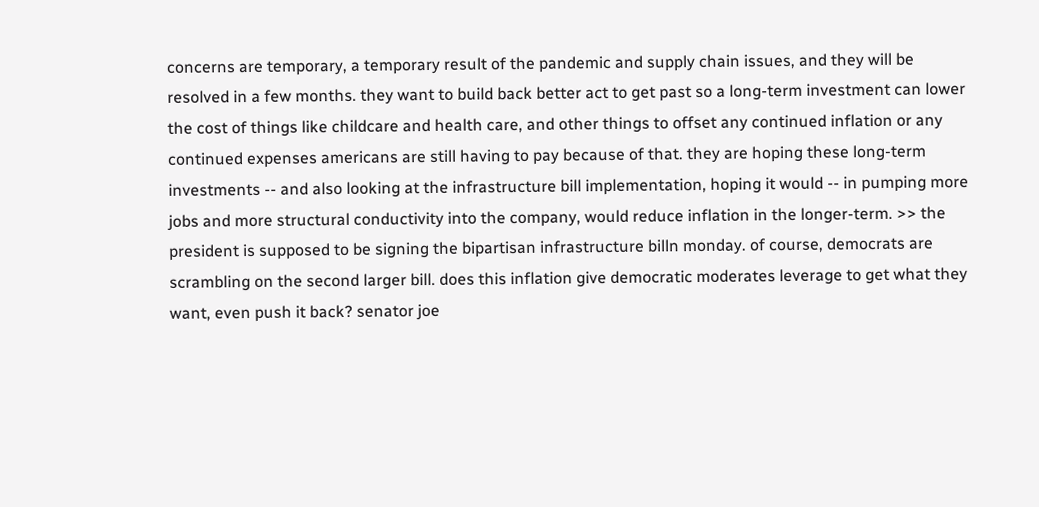concerns are temporary, a temporary result of the pandemic and supply chain issues, and they will be resolved in a few months. they want to build back better act to get past so a long-term investment can lower the cost of things like childcare and health care, and other things to offset any continued inflation or any continued expenses americans are still having to pay because of that. they are hoping these long-term investments -- and also looking at the infrastructure bill implementation, hoping it would -- in pumping more jobs and more structural conductivity into the company, would reduce inflation in the longer-term. >> the president is supposed to be signing the bipartisan infrastructure billn monday. of course, democrats are scrambling on the second larger bill. does this inflation give democratic moderates leverage to get what they want, even push it back? senator joe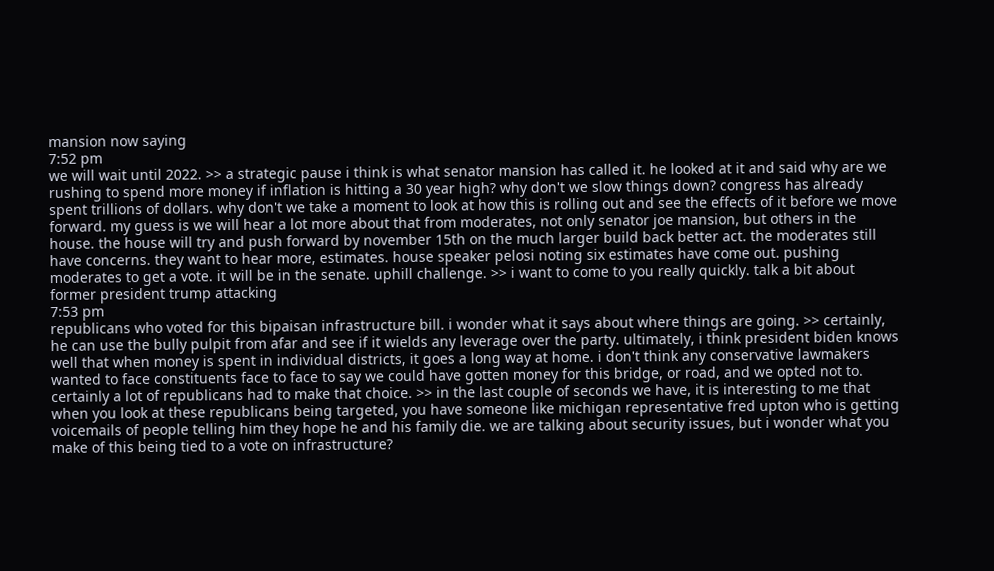mansion now saying
7:52 pm
we will wait until 2022. >> a strategic pause i think is what senator mansion has called it. he looked at it and said why are we rushing to spend more money if inflation is hitting a 30 year high? why don't we slow things down? congress has already spent trillions of dollars. why don't we take a moment to look at how this is rolling out and see the effects of it before we move forward. my guess is we will hear a lot more about that from moderates, not only senator joe mansion, but others in the house. the house will try and push forward by november 15th on the much larger build back better act. the moderates still have concerns. they want to hear more, estimates. house speaker pelosi noting six estimates have come out. pushing moderates to get a vote. it will be in the senate. uphill challenge. >> i want to come to you really quickly. talk a bit about former president trump attacking
7:53 pm
republicans who voted for this bipaisan infrastructure bill. i wonder what it says about where things are going. >> certainly, he can use the bully pulpit from afar and see if it wields any leverage over the party. ultimately, i think president biden knows well that when money is spent in individual districts, it goes a long way at home. i don't think any conservative lawmakers wanted to face constituents face to face to say we could have gotten money for this bridge, or road, and we opted not to. certainly a lot of republicans had to make that choice. >> in the last couple of seconds we have, it is interesting to me that when you look at these republicans being targeted, you have someone like michigan representative fred upton who is getting voicemails of people telling him they hope he and his family die. we are talking about security issues, but i wonder what you make of this being tied to a vote on infrastructure?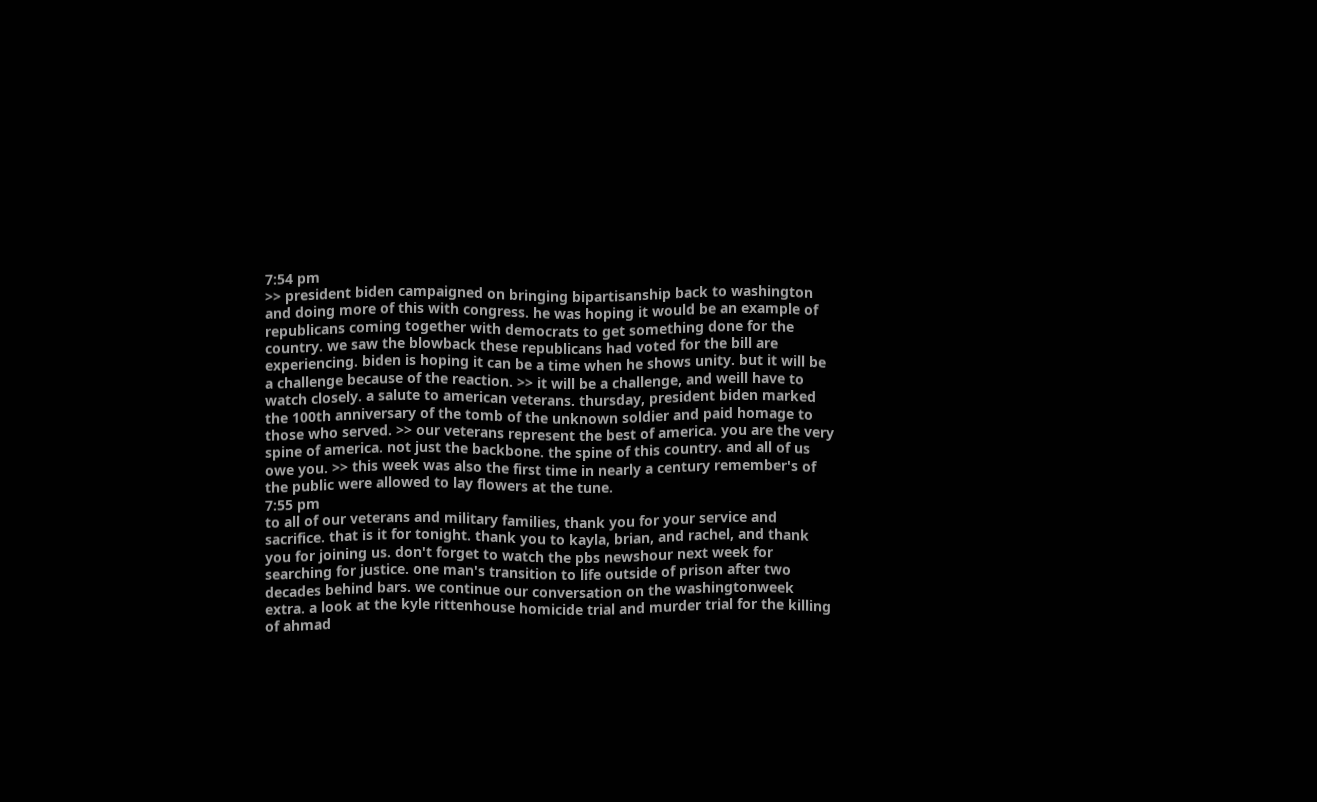7:54 pm
>> president biden campaigned on bringing bipartisanship back to washington and doing more of this with congress. he was hoping it would be an example of republicans coming together with democrats to get something done for the country. we saw the blowback these republicans had voted for the bill are experiencing. biden is hoping it can be a time when he shows unity. but it will be a challenge because of the reaction. >> it will be a challenge, and weill have to watch closely. a salute to american veterans. thursday, president biden marked the 100th anniversary of the tomb of the unknown soldier and paid homage to those who served. >> our veterans represent the best of america. you are the very spine of america. not just the backbone. the spine of this country. and all of us owe you. >> this week was also the first time in nearly a century remember's of the public were allowed to lay flowers at the tune.
7:55 pm
to all of our veterans and military families, thank you for your service and sacrifice. that is it for tonight. thank you to kayla, brian, and rachel, and thank you for joining us. don't forget to watch the pbs newshour next week for searching for justice. one man's transition to life outside of prison after two decades behind bars. we continue our conversation on the washingtonweek extra. a look at the kyle rittenhouse homicide trial and murder trial for the killing of ahmad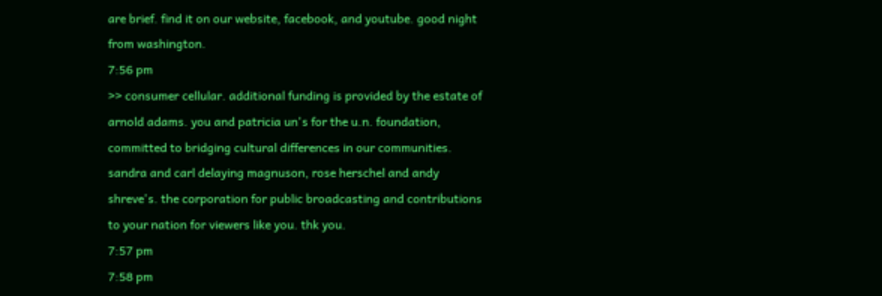are brief. find it on our website, facebook, and youtube. good night from washington.
7:56 pm
>> consumer cellular. additional funding is provided by the estate of arnold adams. you and patricia un's for the u.n. foundation, committed to bridging cultural differences in our communities. sandra and carl delaying magnuson, rose herschel and andy shreve's. the corporation for public broadcasting and contributions to your nation for viewers like you. thk you.
7:57 pm
7:58 pm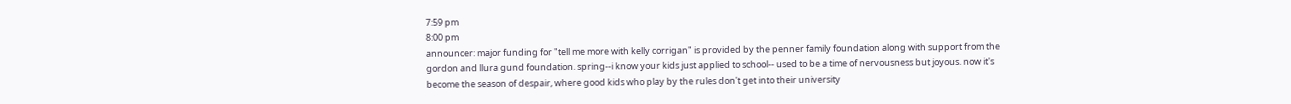7:59 pm
8:00 pm
announcer: major funding for "tell me more with kelly corrigan" is provided by the penner family foundation along with support from the gordon and llura gund foundation. spring--i know your kids just applied to school-- used to be a time of nervousness but joyous. now it's become the season of despair, where good kids who play by the rules don't get into their university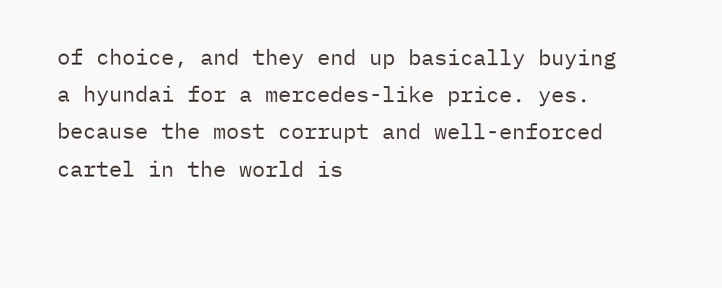of choice, and they end up basically buying a hyundai for a mercedes-like price. yes. because the most corrupt and well-enforced cartel in the world is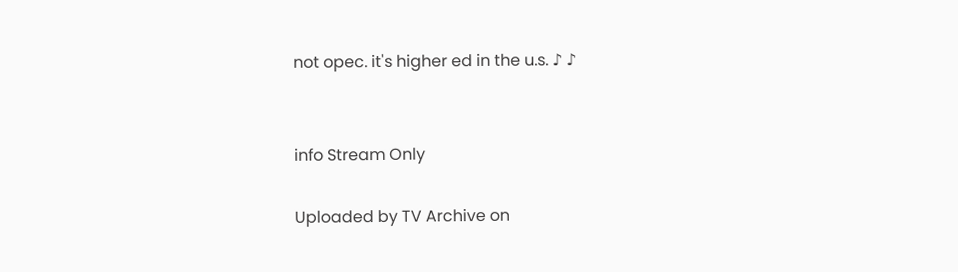not opec. it's higher ed in the u.s. ♪ ♪


info Stream Only

Uploaded by TV Archive on